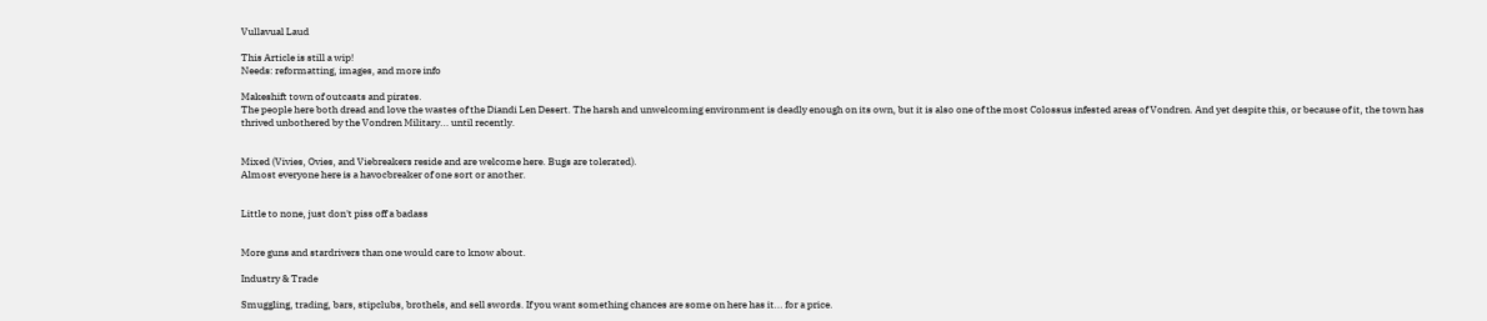Vullavual Laud

This Article is still a wip!
Needs: reformatting, images, and more info

Makeshift town of outcasts and pirates.
The people here both dread and love the wastes of the Diandi Len Desert. The harsh and unwelcoming environment is deadly enough on its own, but it is also one of the most Colossus infested areas of Vondren. And yet despite this, or because of it, the town has thrived unbothered by the Vondren Military... until recently.


Mixed (Vivies, Ovies, and Viebreakers reside and are welcome here. Bugs are tolerated).
Almost everyone here is a havocbreaker of one sort or another.


Little to none, just don't piss off a badass


More guns and stardrivers than one would care to know about.

Industry & Trade

Smuggling, trading, bars, stipclubs, brothels, and sell swords. If you want something chances are some on here has it... for a price.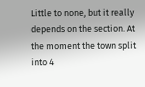Little to none, but it really depends on the section. At the moment the town split into 4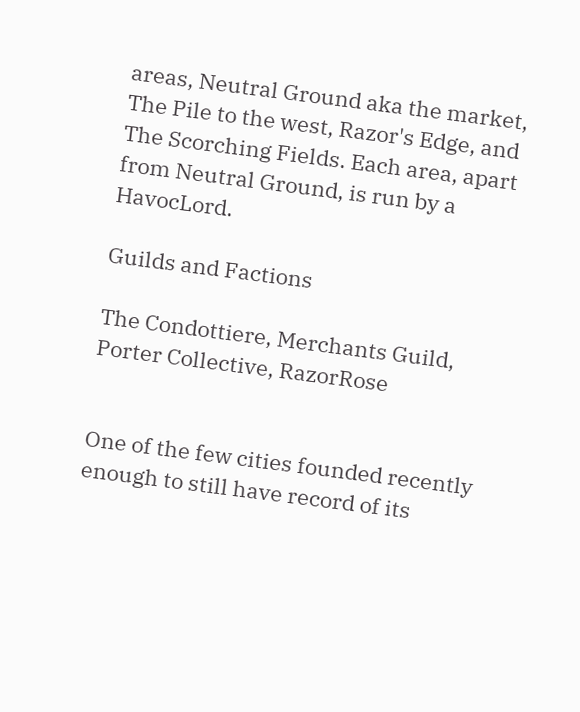areas, Neutral Ground aka the market, The Pile to the west, Razor's Edge, and The Scorching Fields. Each area, apart from Neutral Ground, is run by a HavocLord.

Guilds and Factions

The Condottiere, Merchants Guild, Porter Collective, RazorRose


One of the few cities founded recently enough to still have record of its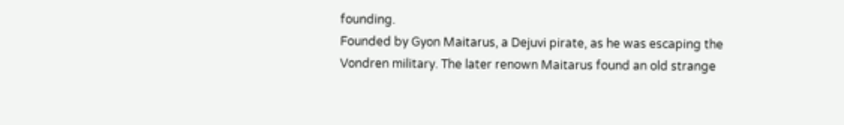founding.
Founded by Gyon Maitarus, a Dejuvi pirate, as he was escaping the Vondren military. The later renown Maitarus found an old strange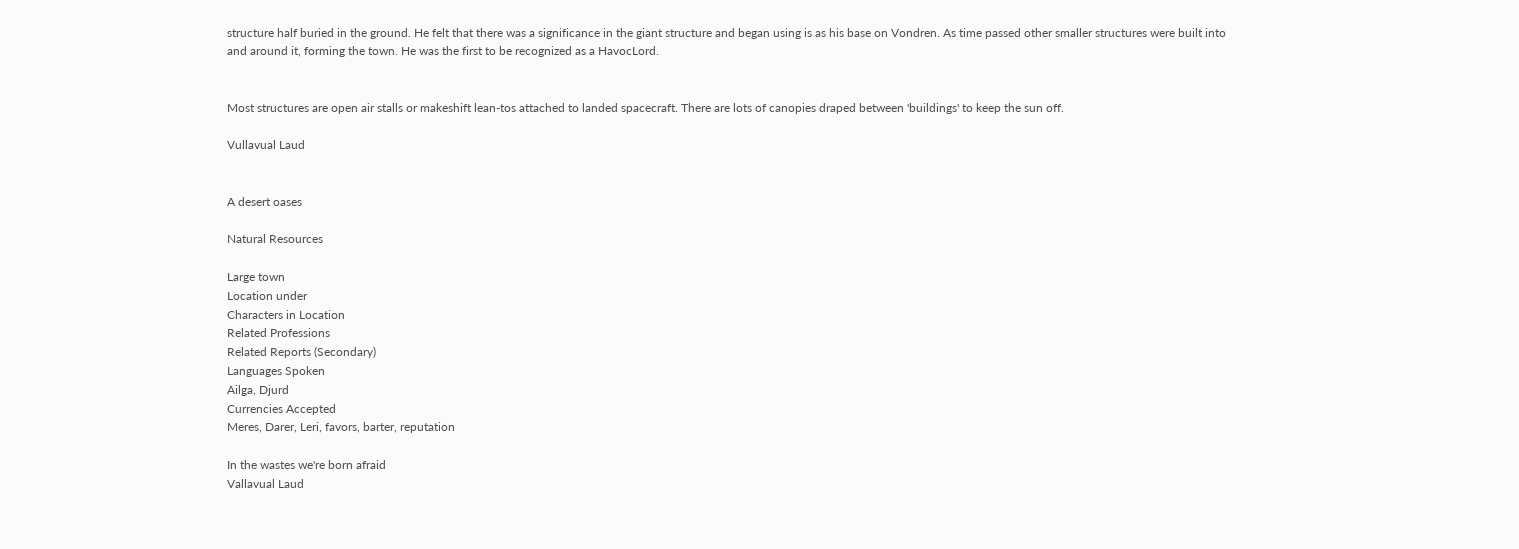structure half buried in the ground. He felt that there was a significance in the giant structure and began using is as his base on Vondren. As time passed other smaller structures were built into and around it, forming the town. He was the first to be recognized as a HavocLord.


Most structures are open air stalls or makeshift lean-tos attached to landed spacecraft. There are lots of canopies draped between 'buildings' to keep the sun off.

Vullavual Laud


A desert oases

Natural Resources

Large town
Location under
Characters in Location
Related Professions
Related Reports (Secondary)
Languages Spoken
Ailga, Djurd
Currencies Accepted
Meres, Darer, Leri, favors, barter, reputation

In the wastes we're born afraid
Vallavual Laud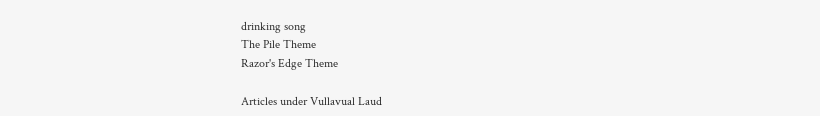drinking song
The Pile Theme
Razor's Edge Theme

Articles under Vullavual Laud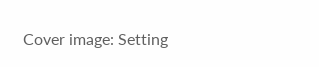Cover image: Setting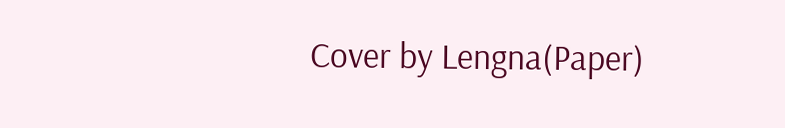Cover by Lengna(Paper)